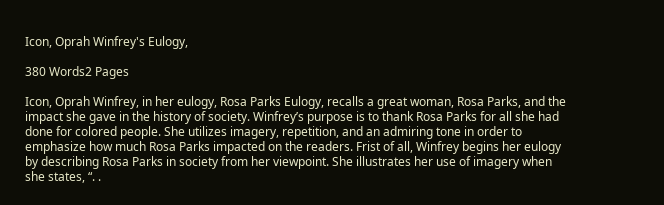Icon, Oprah Winfrey's Eulogy,

380 Words2 Pages

Icon, Oprah Winfrey, in her eulogy, Rosa Parks Eulogy, recalls a great woman, Rosa Parks, and the impact she gave in the history of society. Winfrey’s purpose is to thank Rosa Parks for all she had done for colored people. She utilizes imagery, repetition, and an admiring tone in order to emphasize how much Rosa Parks impacted on the readers. Frist of all, Winfrey begins her eulogy by describing Rosa Parks in society from her viewpoint. She illustrates her use of imagery when she states, “. .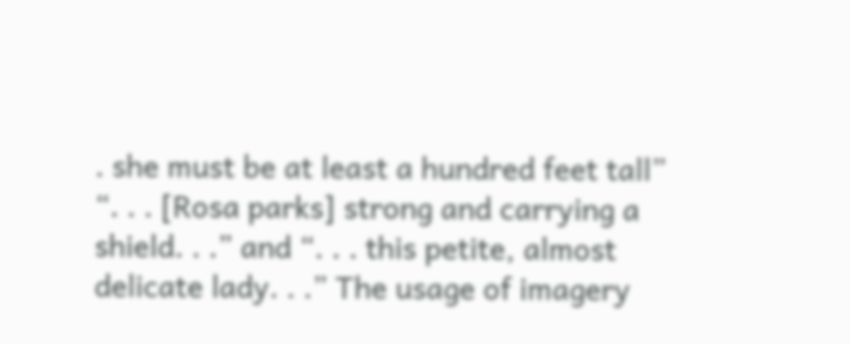. she must be at least a hundred feet tall” “. . . [Rosa parks] strong and carrying a shield. . .” and “. . . this petite, almost delicate lady. . .” The usage of imagery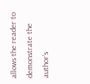allows the reader to demonstrate the author’s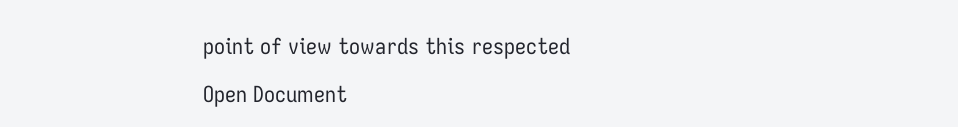point of view towards this respected

Open Document